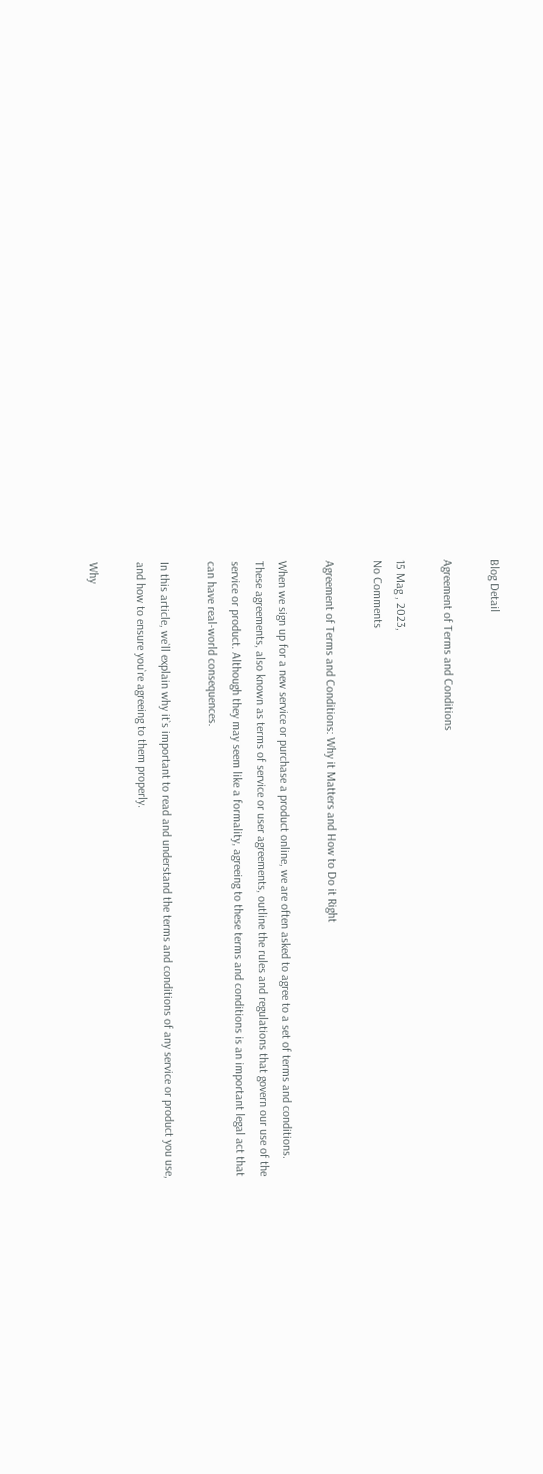Blog Detail

Agreement of Terms and Conditions

15 Mag , 2023,
No Comments

Agreement of Terms and Conditions: Why it Matters and How to Do it Right

When we sign up for a new service or purchase a product online, we are often asked to agree to a set of terms and conditions. These agreements, also known as terms of service or user agreements, outline the rules and regulations that govern our use of the service or product. Although they may seem like a formality, agreeing to these terms and conditions is an important legal act that can have real-world consequences.

In this article, we`ll explain why it`s important to read and understand the terms and conditions of any service or product you use, and how to ensure you`re agreeing to them properly.

Why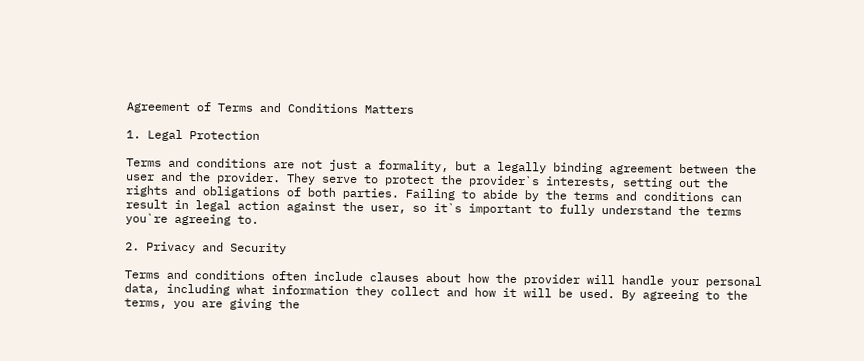Agreement of Terms and Conditions Matters

1. Legal Protection

Terms and conditions are not just a formality, but a legally binding agreement between the user and the provider. They serve to protect the provider`s interests, setting out the rights and obligations of both parties. Failing to abide by the terms and conditions can result in legal action against the user, so it`s important to fully understand the terms you`re agreeing to.

2. Privacy and Security

Terms and conditions often include clauses about how the provider will handle your personal data, including what information they collect and how it will be used. By agreeing to the terms, you are giving the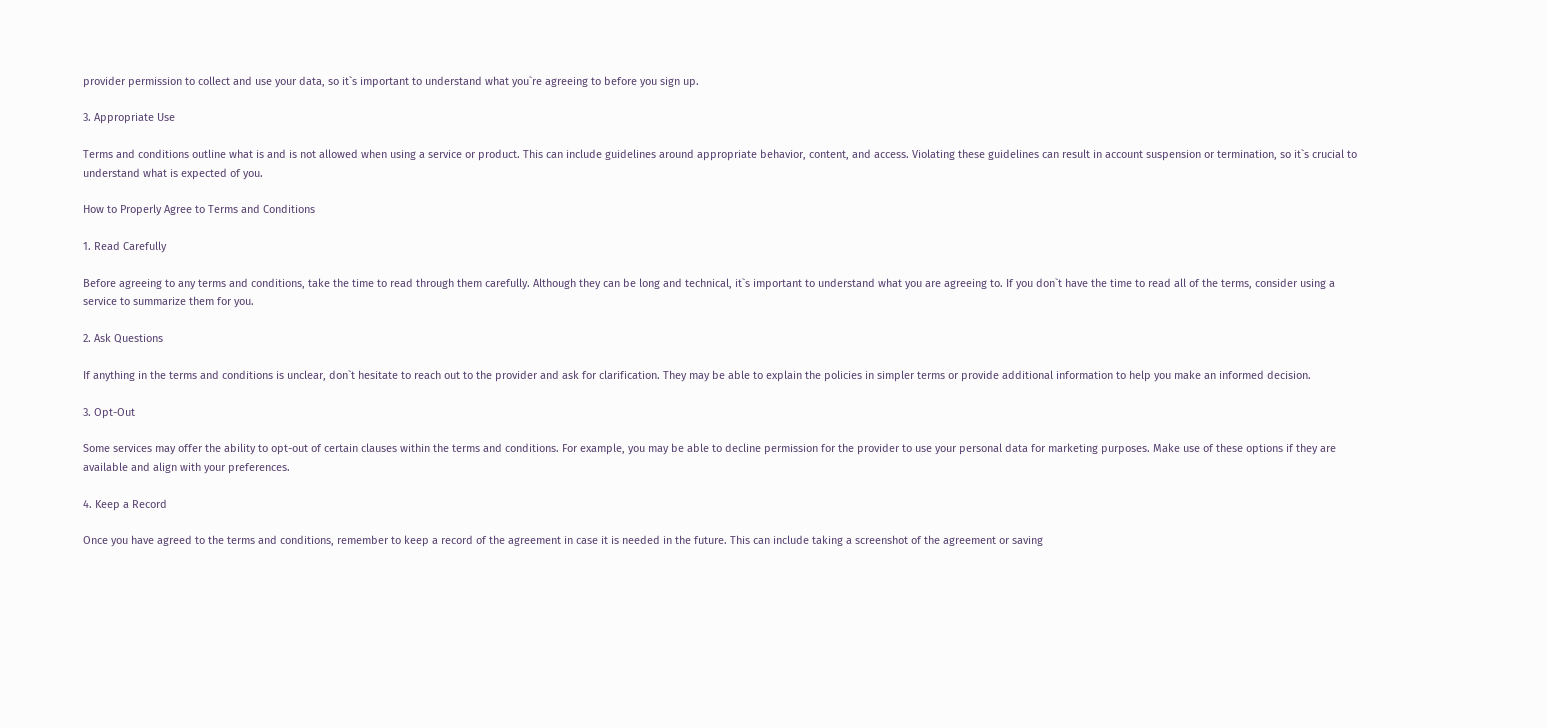provider permission to collect and use your data, so it`s important to understand what you`re agreeing to before you sign up.

3. Appropriate Use

Terms and conditions outline what is and is not allowed when using a service or product. This can include guidelines around appropriate behavior, content, and access. Violating these guidelines can result in account suspension or termination, so it`s crucial to understand what is expected of you.

How to Properly Agree to Terms and Conditions

1. Read Carefully

Before agreeing to any terms and conditions, take the time to read through them carefully. Although they can be long and technical, it`s important to understand what you are agreeing to. If you don`t have the time to read all of the terms, consider using a service to summarize them for you.

2. Ask Questions

If anything in the terms and conditions is unclear, don`t hesitate to reach out to the provider and ask for clarification. They may be able to explain the policies in simpler terms or provide additional information to help you make an informed decision.

3. Opt-Out

Some services may offer the ability to opt-out of certain clauses within the terms and conditions. For example, you may be able to decline permission for the provider to use your personal data for marketing purposes. Make use of these options if they are available and align with your preferences.

4. Keep a Record

Once you have agreed to the terms and conditions, remember to keep a record of the agreement in case it is needed in the future. This can include taking a screenshot of the agreement or saving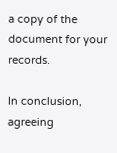a copy of the document for your records.

In conclusion, agreeing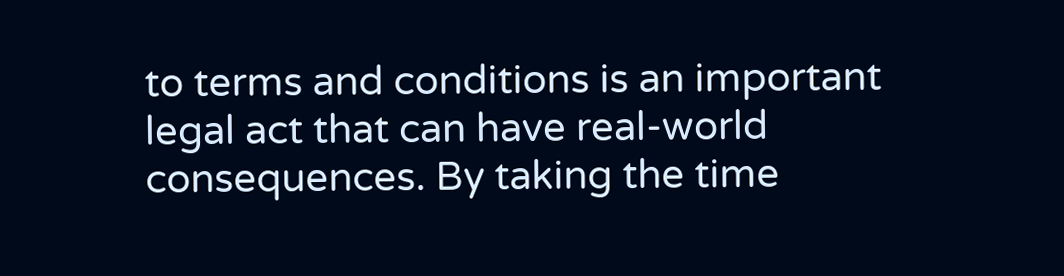to terms and conditions is an important legal act that can have real-world consequences. By taking the time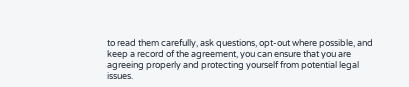to read them carefully, ask questions, opt-out where possible, and keep a record of the agreement, you can ensure that you are agreeing properly and protecting yourself from potential legal issues.